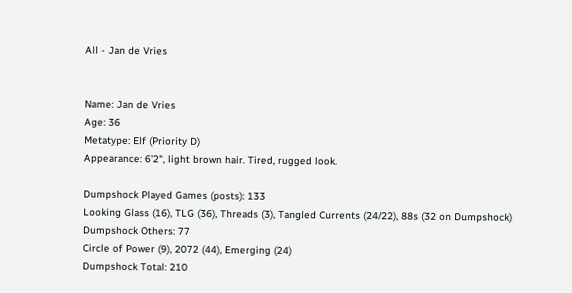All - Jan de Vries


Name: Jan de Vries
Age: 36
Metatype: Elf (Priority D)
Appearance: 6’2", light brown hair. Tired, rugged look.

Dumpshock Played Games (posts): 133
Looking Glass (16), TLG (36), Threads (3), Tangled Currents (24/22), 88s (32 on Dumpshock)
Dumpshock Others: 77
Circle of Power (9), 2072 (44), Emerging (24)
Dumpshock Total: 210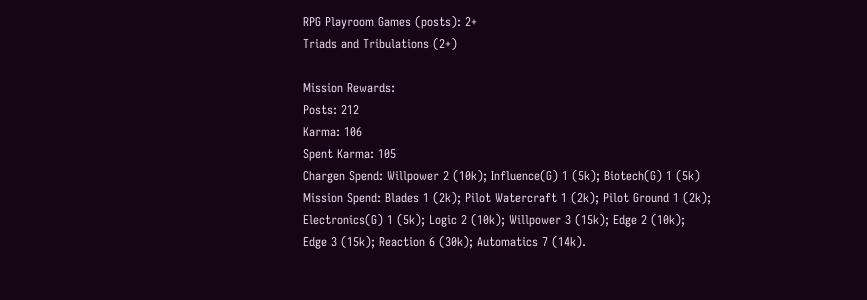RPG Playroom Games (posts): 2+
Triads and Tribulations (2+)

Mission Rewards:
Posts: 212
Karma: 106
Spent Karma: 105
Chargen Spend: Willpower 2 (10k); Influence(G) 1 (5k); Biotech(G) 1 (5k)
Mission Spend: Blades 1 (2k); Pilot Watercraft 1 (2k); Pilot Ground 1 (2k);
Electronics(G) 1 (5k); Logic 2 (10k); Willpower 3 (15k); Edge 2 (10k);
Edge 3 (15k); Reaction 6 (30k); Automatics 7 (14k).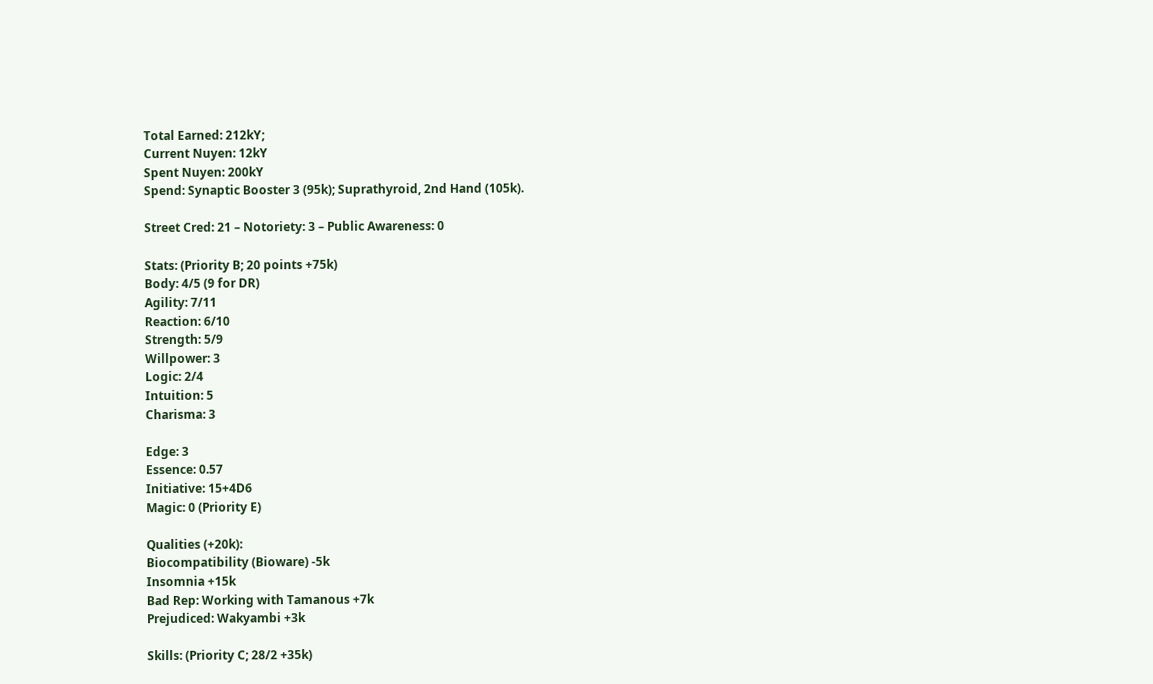Total Earned: 212kY;
Current Nuyen: 12kY
Spent Nuyen: 200kY
Spend: Synaptic Booster 3 (95k); Suprathyroid, 2nd Hand (105k).

Street Cred: 21 – Notoriety: 3 – Public Awareness: 0

Stats: (Priority B; 20 points +75k)
Body: 4/5 (9 for DR)
Agility: 7/11
Reaction: 6/10
Strength: 5/9
Willpower: 3
Logic: 2/4
Intuition: 5
Charisma: 3

Edge: 3
Essence: 0.57
Initiative: 15+4D6
Magic: 0 (Priority E)

Qualities (+20k):
Biocompatibility (Bioware) -5k
Insomnia +15k
Bad Rep: Working with Tamanous +7k
Prejudiced: Wakyambi +3k

Skills: (Priority C; 28/2 +35k)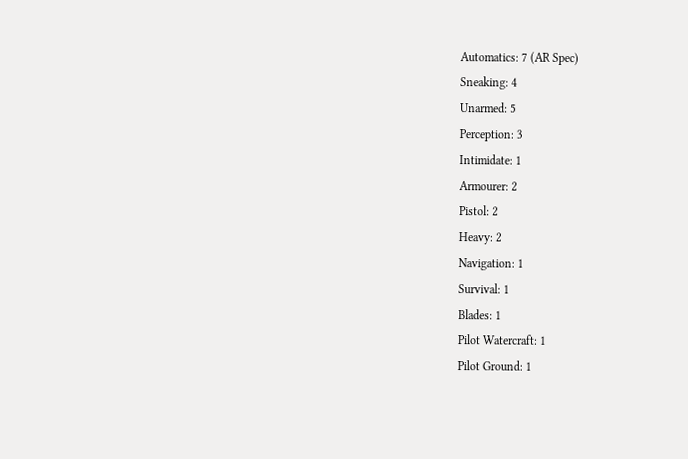Automatics: 7 (AR Spec)
Sneaking: 4
Unarmed: 5
Perception: 3
Intimidate: 1
Armourer: 2
Pistol: 2
Heavy: 2
Navigation: 1
Survival: 1
Blades: 1
Pilot Watercraft: 1
Pilot Ground: 1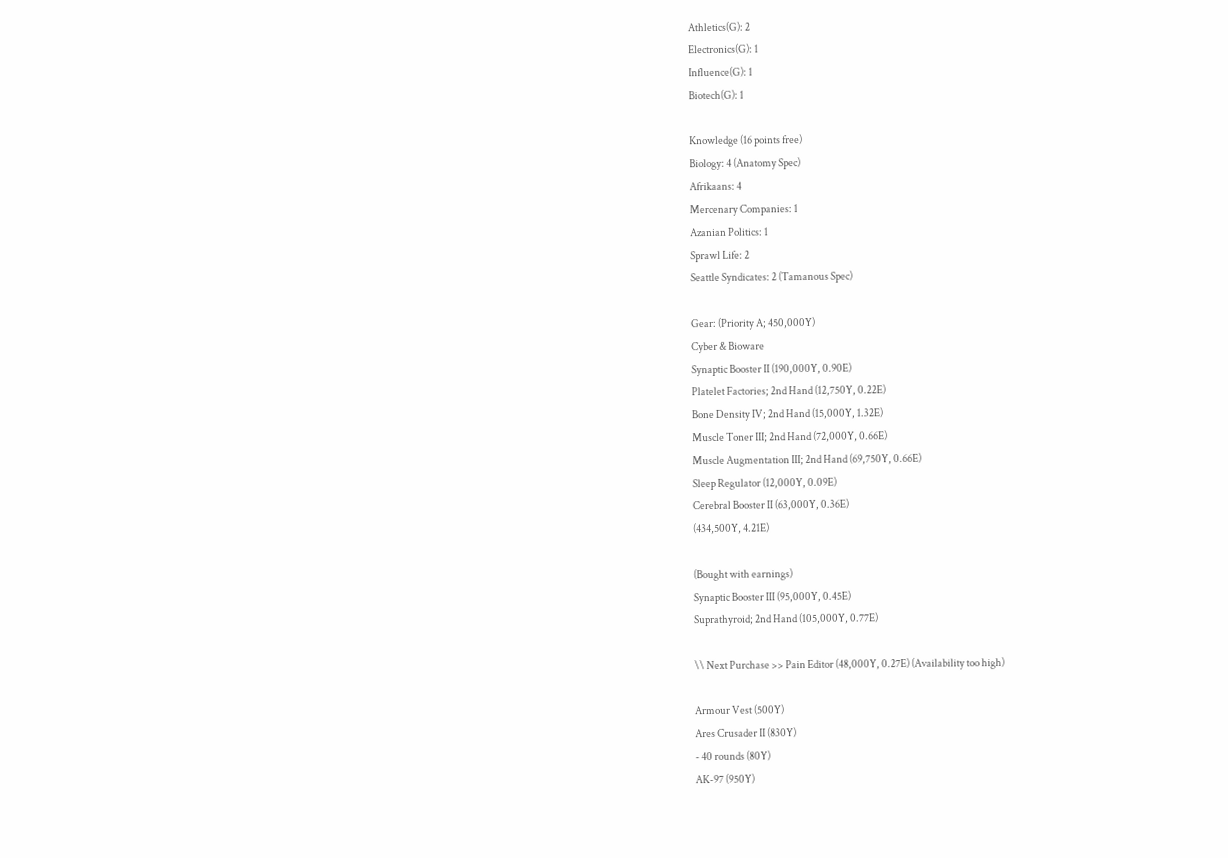Athletics(G): 2
Electronics(G): 1
Influence(G): 1
Biotech(G): 1

Knowledge (16 points free)
Biology: 4 (Anatomy Spec)
Afrikaans: 4
Mercenary Companies: 1
Azanian Politics: 1
Sprawl Life: 2
Seattle Syndicates: 2 (Tamanous Spec)

Gear: (Priority A; 450,000Y)
Cyber & Bioware
Synaptic Booster II (190,000Y, 0.90E)
Platelet Factories; 2nd Hand (12,750Y, 0.22E)
Bone Density IV; 2nd Hand (15,000Y, 1.32E)
Muscle Toner III; 2nd Hand (72,000Y, 0.66E)
Muscle Augmentation III; 2nd Hand (69,750Y, 0.66E)
Sleep Regulator (12,000Y, 0.09E)
Cerebral Booster II (63,000Y, 0.36E)
(434,500Y, 4.21E)

(Bought with earnings)
Synaptic Booster III (95,000Y, 0.45E)
Suprathyroid; 2nd Hand (105,000Y, 0.77E)

\\ Next Purchase >> Pain Editor (48,000Y, 0.27E) (Availability too high)

Armour Vest (500Y)
Ares Crusader II (830Y)
- 40 rounds (80Y)
AK-97 (950Y)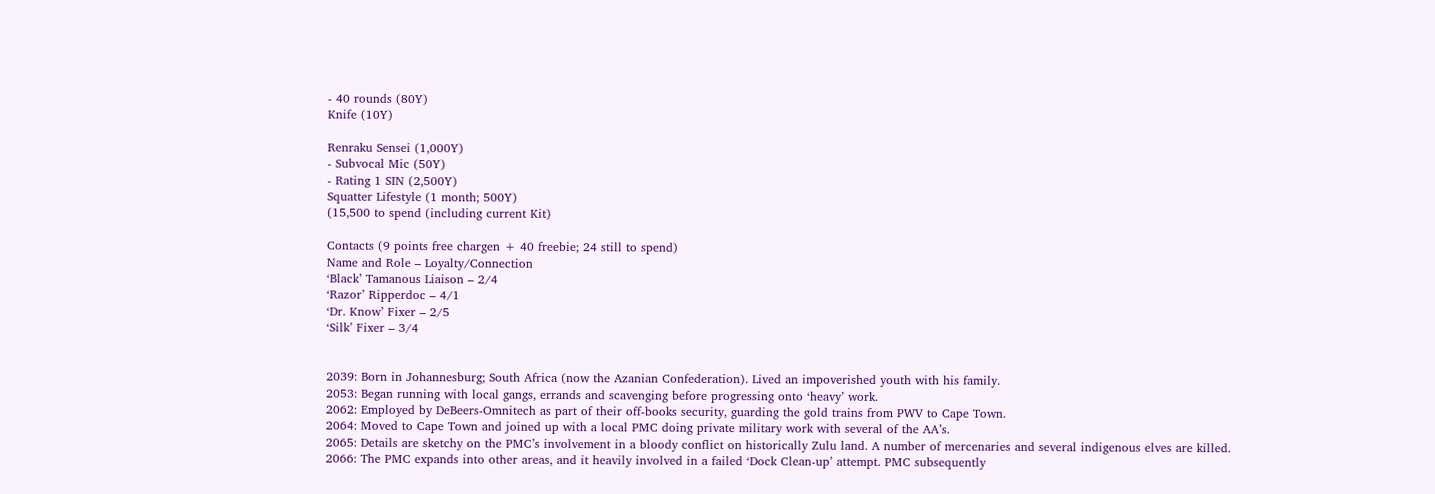- 40 rounds (80Y)
Knife (10Y)

Renraku Sensei (1,000Y)
- Subvocal Mic (50Y)
- Rating 1 SIN (2,500Y)
Squatter Lifestyle (1 month; 500Y)
(15,500 to spend (including current Kit)

Contacts (9 points free chargen + 40 freebie; 24 still to spend)
Name and Role – Loyalty/Connection
‘Black’ Tamanous Liaison – 2/4
‘Razor’ Ripperdoc – 4/1
‘Dr. Know’ Fixer – 2/5
‘Silk’ Fixer – 3/4


2039: Born in Johannesburg; South Africa (now the Azanian Confederation). Lived an impoverished youth with his family.
2053: Began running with local gangs, errands and scavenging before progressing onto ‘heavy’ work.
2062: Employed by DeBeers-Omnitech as part of their off-books security, guarding the gold trains from PWV to Cape Town.
2064: Moved to Cape Town and joined up with a local PMC doing private military work with several of the AA’s.
2065: Details are sketchy on the PMC’s involvement in a bloody conflict on historically Zulu land. A number of mercenaries and several indigenous elves are killed.
2066: The PMC expands into other areas, and it heavily involved in a failed ‘Dock Clean-up’ attempt. PMC subsequently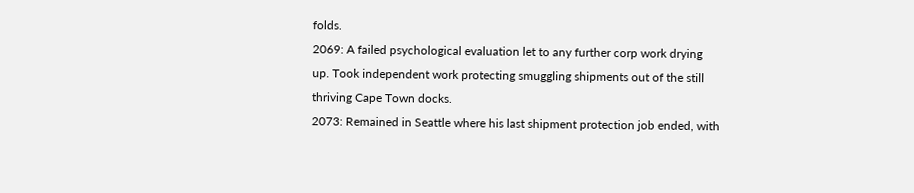folds.
2069: A failed psychological evaluation let to any further corp work drying up. Took independent work protecting smuggling shipments out of the still thriving Cape Town docks.
2073: Remained in Seattle where his last shipment protection job ended, with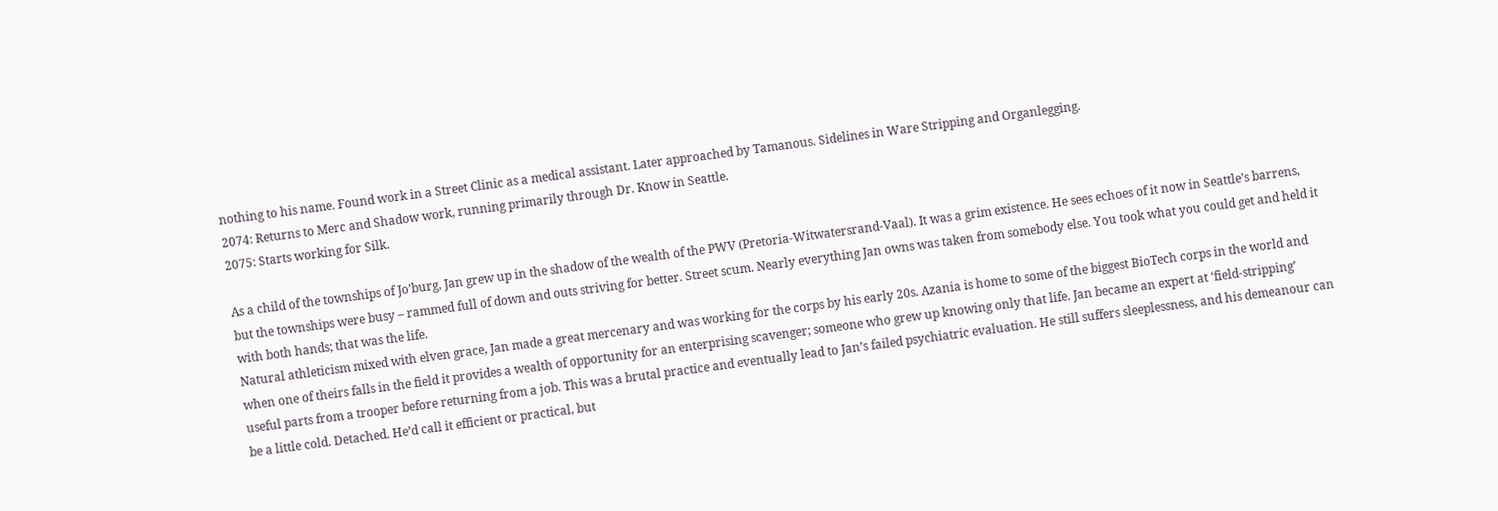nothing to his name. Found work in a Street Clinic as a medical assistant. Later approached by Tamanous. Sidelines in Ware Stripping and Organlegging.
2074: Returns to Merc and Shadow work, running primarily through Dr. Know in Seattle.
2075: Starts working for Silk.

As a child of the townships of Jo’burg, Jan grew up in the shadow of the wealth of the PWV (Pretoria-Witwatersrand-Vaal). It was a grim existence. He sees echoes of it now in Seattle’s barrens, but the townships were busy – rammed full of down and outs striving for better. Street scum. Nearly everything Jan owns was taken from somebody else. You took what you could get and held it with both hands; that was the life.
Natural athleticism mixed with elven grace, Jan made a great mercenary and was working for the corps by his early 20s. Azania is home to some of the biggest BioTech corps in the world and when one of theirs falls in the field it provides a wealth of opportunity for an enterprising scavenger; someone who grew up knowing only that life. Jan became an expert at ‘field-stripping’ useful parts from a trooper before returning from a job. This was a brutal practice and eventually lead to Jan’s failed psychiatric evaluation. He still suffers sleeplessness, and his demeanour can be a little cold. Detached. He’d call it efficient or practical, but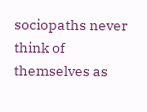sociopaths never think of themselves as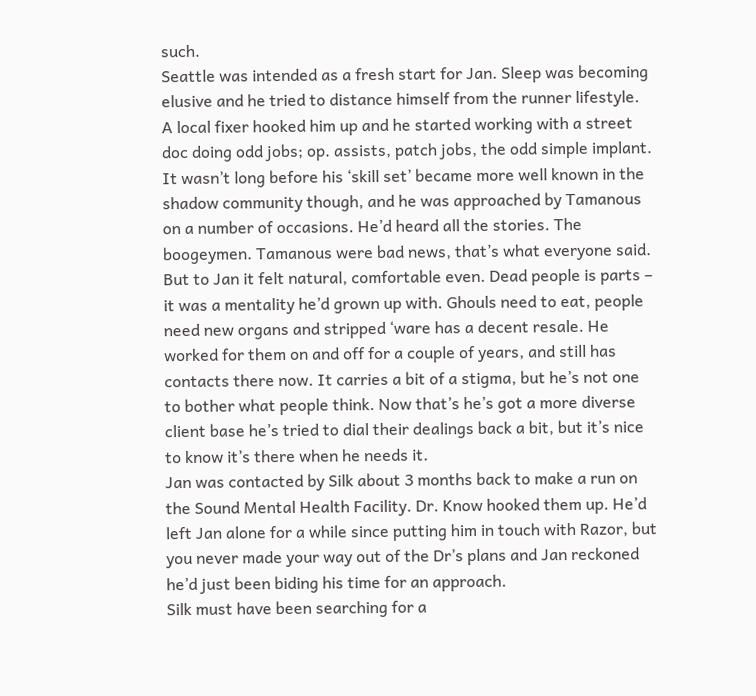such.
Seattle was intended as a fresh start for Jan. Sleep was becoming elusive and he tried to distance himself from the runner lifestyle. A local fixer hooked him up and he started working with a street doc doing odd jobs; op. assists, patch jobs, the odd simple implant. It wasn’t long before his ‘skill set’ became more well known in the shadow community though, and he was approached by Tamanous on a number of occasions. He’d heard all the stories. The boogeymen. Tamanous were bad news, that’s what everyone said. But to Jan it felt natural, comfortable even. Dead people is parts – it was a mentality he’d grown up with. Ghouls need to eat, people need new organs and stripped ‘ware has a decent resale. He worked for them on and off for a couple of years, and still has contacts there now. It carries a bit of a stigma, but he’s not one to bother what people think. Now that’s he’s got a more diverse client base he’s tried to dial their dealings back a bit, but it’s nice to know it’s there when he needs it.
Jan was contacted by Silk about 3 months back to make a run on the Sound Mental Health Facility. Dr. Know hooked them up. He’d left Jan alone for a while since putting him in touch with Razor, but you never made your way out of the Dr’s plans and Jan reckoned he’d just been biding his time for an approach.
Silk must have been searching for a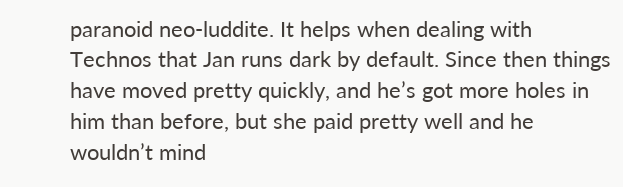paranoid neo-luddite. It helps when dealing with Technos that Jan runs dark by default. Since then things have moved pretty quickly, and he’s got more holes in him than before, but she paid pretty well and he wouldn’t mind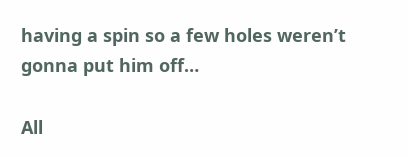having a spin so a few holes weren’t gonna put him off…

All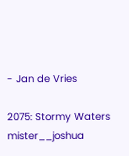- Jan de Vries

2075: Stormy Waters mister__joshua